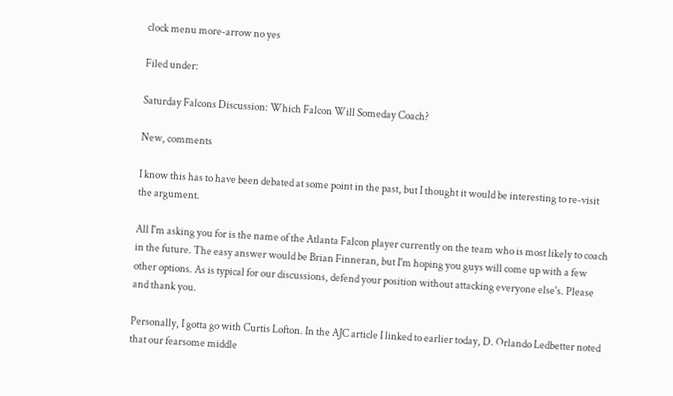clock menu more-arrow no yes

Filed under:

Saturday Falcons Discussion: Which Falcon Will Someday Coach?

New, comments

I know this has to have been debated at some point in the past, but I thought it would be interesting to re-visit the argument.

All I'm asking you for is the name of the Atlanta Falcon player currently on the team who is most likely to coach in the future. The easy answer would be Brian Finneran, but I'm hoping you guys will come up with a few other options. As is typical for our discussions, defend your position without attacking everyone else's. Please and thank you.

Personally, I gotta go with Curtis Lofton. In the AJC article I linked to earlier today, D. Orlando Ledbetter noted that our fearsome middle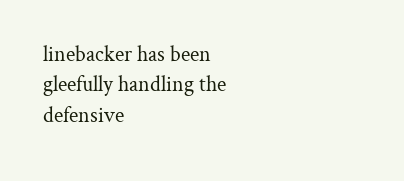linebacker has been gleefully handling the defensive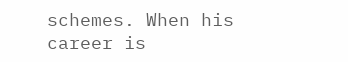schemes. When his career is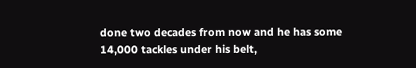done two decades from now and he has some 14,000 tackles under his belt,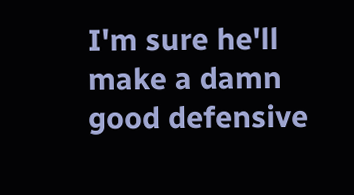I'm sure he'll make a damn good defensive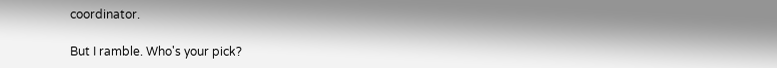coordinator.

But I ramble. Who's your pick?